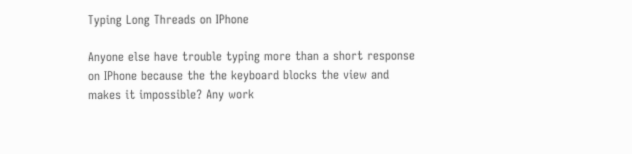Typing Long Threads on IPhone

Anyone else have trouble typing more than a short response on IPhone because the the keyboard blocks the view and makes it impossible? Any work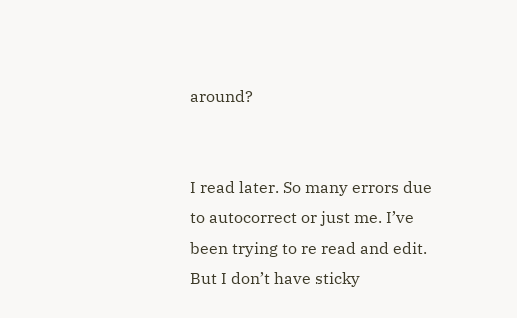around?


I read later. So many errors due to autocorrect or just me. I’ve been trying to re read and edit. But I don’t have sticky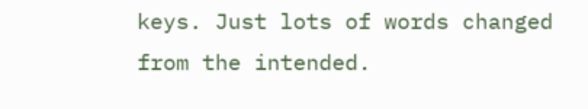keys. Just lots of words changed from the intended.